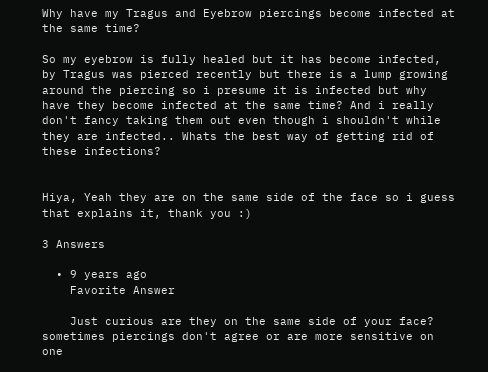Why have my Tragus and Eyebrow piercings become infected at the same time?

So my eyebrow is fully healed but it has become infected, by Tragus was pierced recently but there is a lump growing around the piercing so i presume it is infected but why have they become infected at the same time? And i really don't fancy taking them out even though i shouldn't while they are infected.. Whats the best way of getting rid of these infections?


Hiya, Yeah they are on the same side of the face so i guess that explains it, thank you :)

3 Answers

  • 9 years ago
    Favorite Answer

    Just curious are they on the same side of your face? sometimes piercings don't agree or are more sensitive on one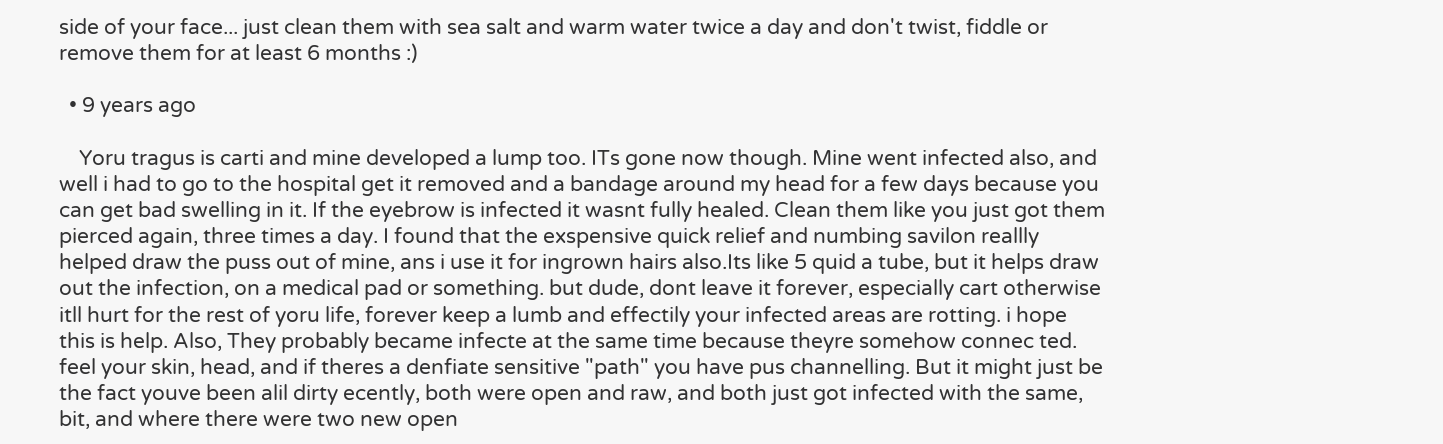side of your face... just clean them with sea salt and warm water twice a day and don't twist, fiddle or remove them for at least 6 months :)

  • 9 years ago

    Yoru tragus is carti and mine developed a lump too. ITs gone now though. Mine went infected also, and well i had to go to the hospital get it removed and a bandage around my head for a few days because you can get bad swelling in it. If the eyebrow is infected it wasnt fully healed. Clean them like you just got them pierced again, three times a day. I found that the exspensive quick relief and numbing savilon reallly helped draw the puss out of mine, ans i use it for ingrown hairs also.Its like 5 quid a tube, but it helps draw out the infection, on a medical pad or something. but dude, dont leave it forever, especially cart otherwise itll hurt for the rest of yoru life, forever keep a lumb and effectily your infected areas are rotting. i hope this is help. Also, They probably became infecte at the same time because theyre somehow connec ted. feel your skin, head, and if theres a denfiate sensitive "path" you have pus channelling. But it might just be the fact youve been alil dirty ecently, both were open and raw, and both just got infected with the same, bit, and where there were two new open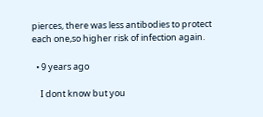pierces, there was less antibodies to protect each one,so higher risk of infection again.

  • 9 years ago

    I dont know but you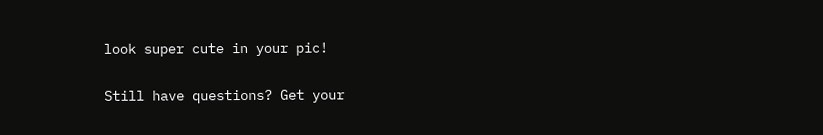look super cute in your pic!

Still have questions? Get your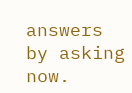answers by asking now.